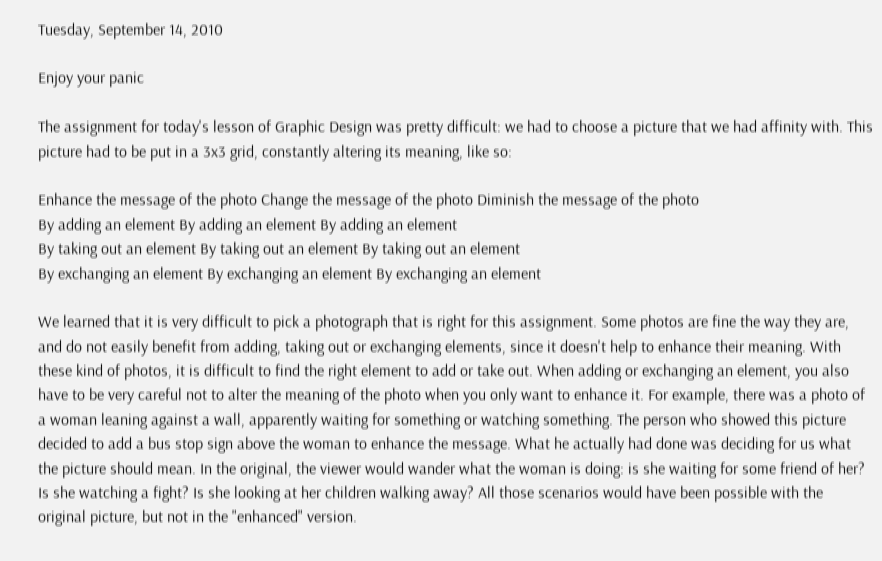Tuesday, September 14, 2010

Enjoy your panic

The assignment for today's lesson of Graphic Design was pretty difficult: we had to choose a picture that we had affinity with. This picture had to be put in a 3x3 grid, constantly altering its meaning, like so:

Enhance the message of the photo Change the message of the photo Diminish the message of the photo
By adding an element By adding an element By adding an element
By taking out an element By taking out an element By taking out an element
By exchanging an element By exchanging an element By exchanging an element

We learned that it is very difficult to pick a photograph that is right for this assignment. Some photos are fine the way they are, and do not easily benefit from adding, taking out or exchanging elements, since it doesn't help to enhance their meaning. With these kind of photos, it is difficult to find the right element to add or take out. When adding or exchanging an element, you also have to be very careful not to alter the meaning of the photo when you only want to enhance it. For example, there was a photo of a woman leaning against a wall, apparently waiting for something or watching something. The person who showed this picture decided to add a bus stop sign above the woman to enhance the message. What he actually had done was deciding for us what the picture should mean. In the original, the viewer would wander what the woman is doing: is she waiting for some friend of her? Is she watching a fight? Is she looking at her children walking away? All those scenarios would have been possible with the original picture, but not in the "enhanced" version.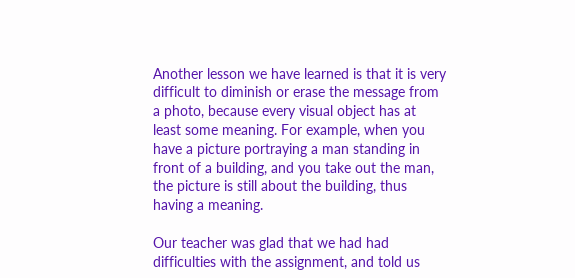Another lesson we have learned is that it is very difficult to diminish or erase the message from a photo, because every visual object has at least some meaning. For example, when you have a picture portraying a man standing in front of a building, and you take out the man, the picture is still about the building, thus having a meaning.

Our teacher was glad that we had had difficulties with the assignment, and told us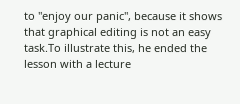to "enjoy our panic", because it shows that graphical editing is not an easy task.To illustrate this, he ended the lesson with a lecture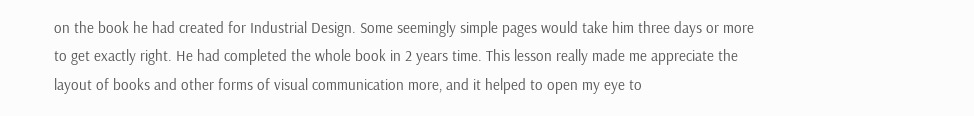on the book he had created for Industrial Design. Some seemingly simple pages would take him three days or more to get exactly right. He had completed the whole book in 2 years time. This lesson really made me appreciate the layout of books and other forms of visual communication more, and it helped to open my eye to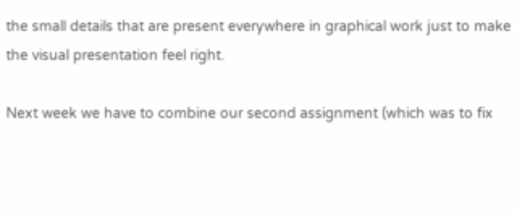the small details that are present everywhere in graphical work just to make the visual presentation feel right.

Next week we have to combine our second assignment (which was to fix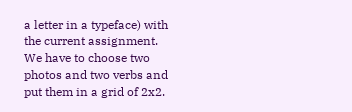a letter in a typeface) with the current assignment. We have to choose two photos and two verbs and put them in a grid of 2x2.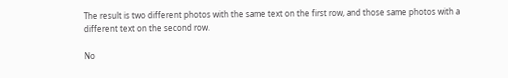The result is two different photos with the same text on the first row, and those same photos with a different text on the second row.

No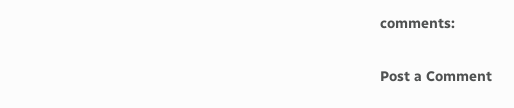comments:

Post a Comment